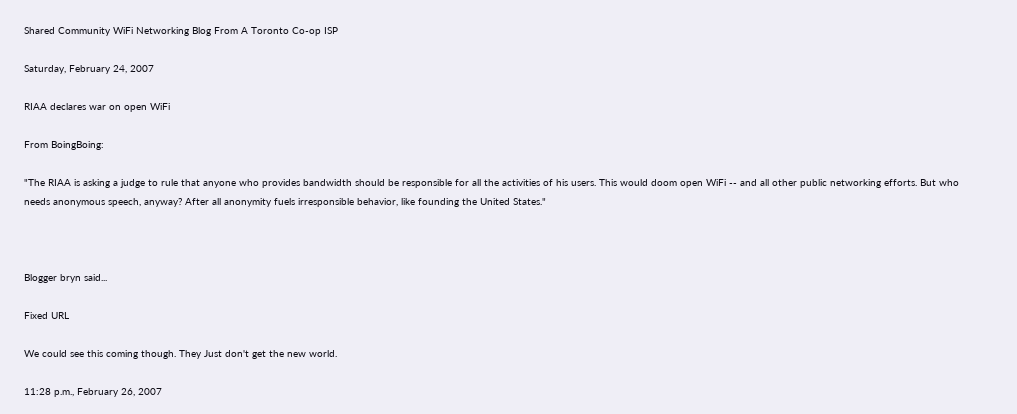Shared Community WiFi Networking Blog From A Toronto Co-op ISP

Saturday, February 24, 2007

RIAA declares war on open WiFi

From BoingBoing:

"The RIAA is asking a judge to rule that anyone who provides bandwidth should be responsible for all the activities of his users. This would doom open WiFi -- and all other public networking efforts. But who needs anonymous speech, anyway? After all anonymity fuels irresponsible behavior, like founding the United States."



Blogger bryn said...

Fixed URL

We could see this coming though. They Just don't get the new world.

11:28 p.m., February 26, 2007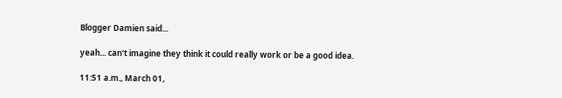Blogger Damien said...

yeah... can't imagine they think it could really work or be a good idea.

11:51 a.m., March 01,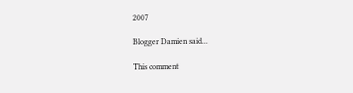2007

Blogger Damien said...

This comment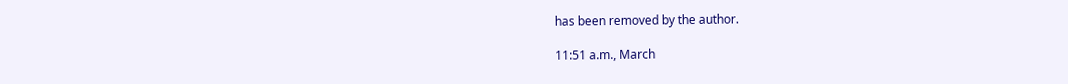has been removed by the author.

11:51 a.m., March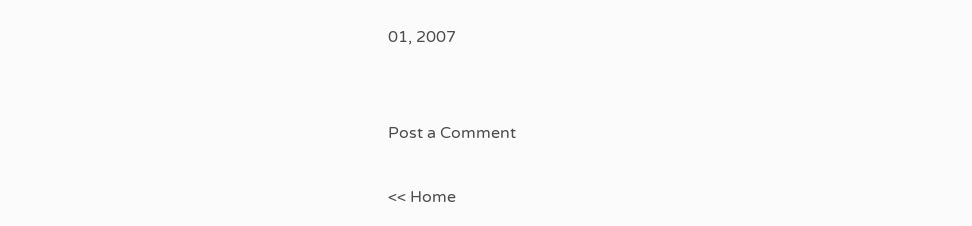01, 2007


Post a Comment

<< Home